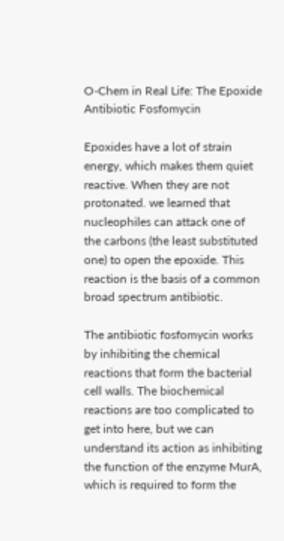O-Chem in Real Life: The Epoxide Antibiotic Fosfomycin

Epoxides have a lot of strain energy, which makes them quiet reactive. When they are not protonated. we learned that nucleophiles can attack one of the carbons (the least substituted one) to open the epoxide. This reaction is the basis of a common broad spectrum antibiotic.

The antibiotic fosfomycin works by inhibiting the chemical reactions that form the bacterial cell walls. The biochemical reactions are too complicated to get into here, but we can understand its action as inhibiting the function of the enzyme MurA, which is required to form the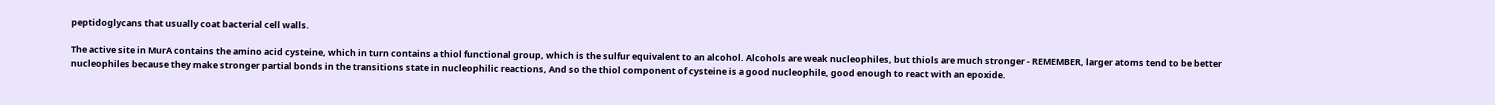peptidoglycans that usually coat bacterial cell walls.

The active site in MurA contains the amino acid cysteine, which in turn contains a thiol functional group, which is the sulfur equivalent to an alcohol. Alcohols are weak nucleophiles, but thiols are much stronger - REMEMBER, larger atoms tend to be better nucleophiles because they make stronger partial bonds in the transitions state in nucleophilic reactions, And so the thiol component of cysteine is a good nucleophile, good enough to react with an epoxide.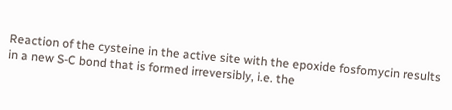Reaction of the cysteine in the active site with the epoxide fosfomycin results in a new S-C bond that is formed irreversibly, i.e. the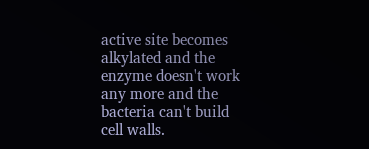active site becomes alkylated and the enzyme doesn't work any more and the bacteria can't build cell walls.